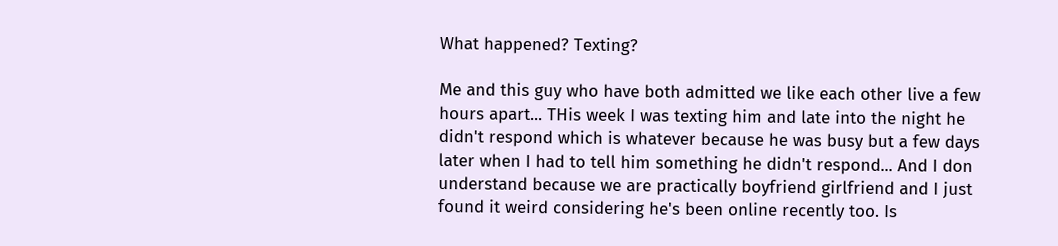What happened? Texting?

Me and this guy who have both admitted we like each other live a few hours apart... THis week I was texting him and late into the night he didn't respond which is whatever because he was busy but a few days later when I had to tell him something he didn't respond... And I don understand because we are practically boyfriend girlfriend and I just found it weird considering he's been online recently too. Is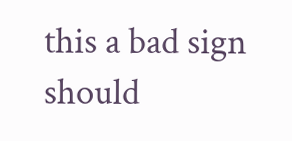this a bad sign should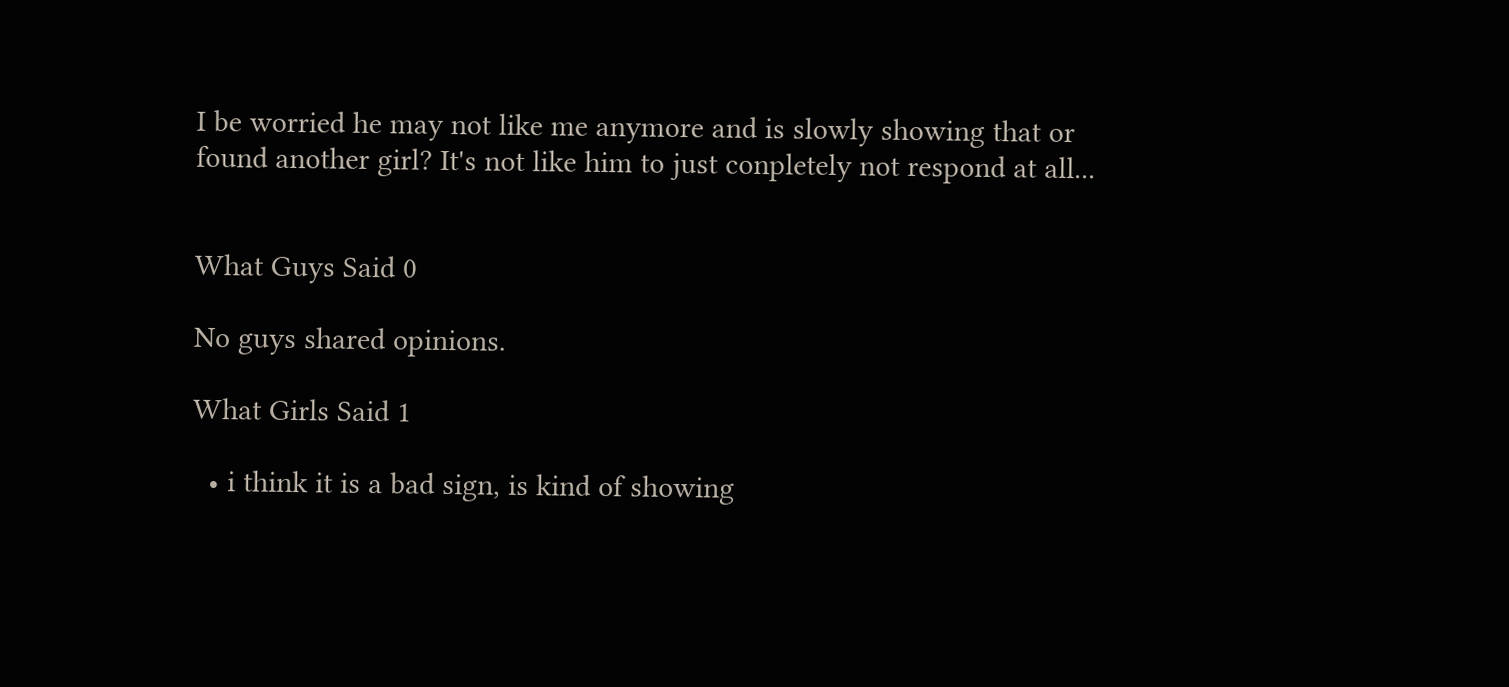I be worried he may not like me anymore and is slowly showing that or found another girl? It's not like him to just conpletely not respond at all...


What Guys Said 0

No guys shared opinions.

What Girls Said 1

  • i think it is a bad sign, is kind of showing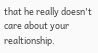that he really doesn't care about your realtionship.